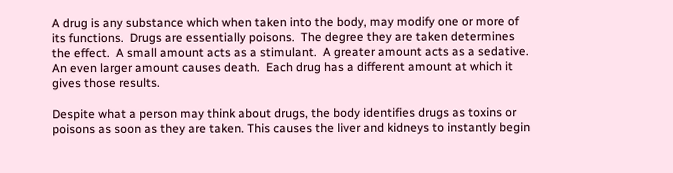A drug is any substance which when taken into the body, may modify one or more of its functions.  Drugs are essentially poisons.  The degree they are taken determines the effect.  A small amount acts as a stimulant.  A greater amount acts as a sedative.  An even larger amount causes death.  Each drug has a different amount at which it gives those results.

Despite what a person may think about drugs, the body identifies drugs as toxins or poisons as soon as they are taken. This causes the liver and kidneys to instantly begin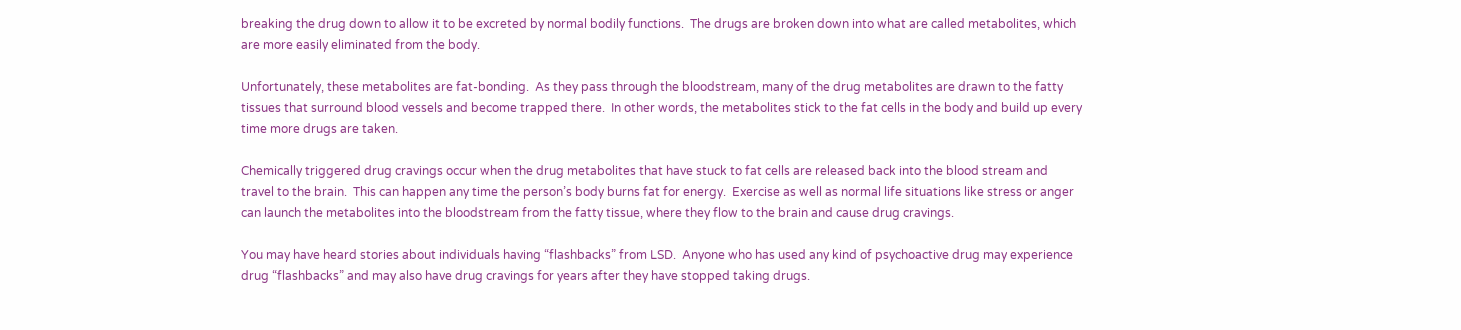breaking the drug down to allow it to be excreted by normal bodily functions.  The drugs are broken down into what are called metabolites, which are more easily eliminated from the body.

Unfortunately, these metabolites are fat-bonding.  As they pass through the bloodstream, many of the drug metabolites are drawn to the fatty tissues that surround blood vessels and become trapped there.  In other words, the metabolites stick to the fat cells in the body and build up every time more drugs are taken.

Chemically triggered drug cravings occur when the drug metabolites that have stuck to fat cells are released back into the blood stream and travel to the brain.  This can happen any time the person’s body burns fat for energy.  Exercise as well as normal life situations like stress or anger can launch the metabolites into the bloodstream from the fatty tissue, where they flow to the brain and cause drug cravings.

You may have heard stories about individuals having “flashbacks” from LSD.  Anyone who has used any kind of psychoactive drug may experience drug “flashbacks” and may also have drug cravings for years after they have stopped taking drugs.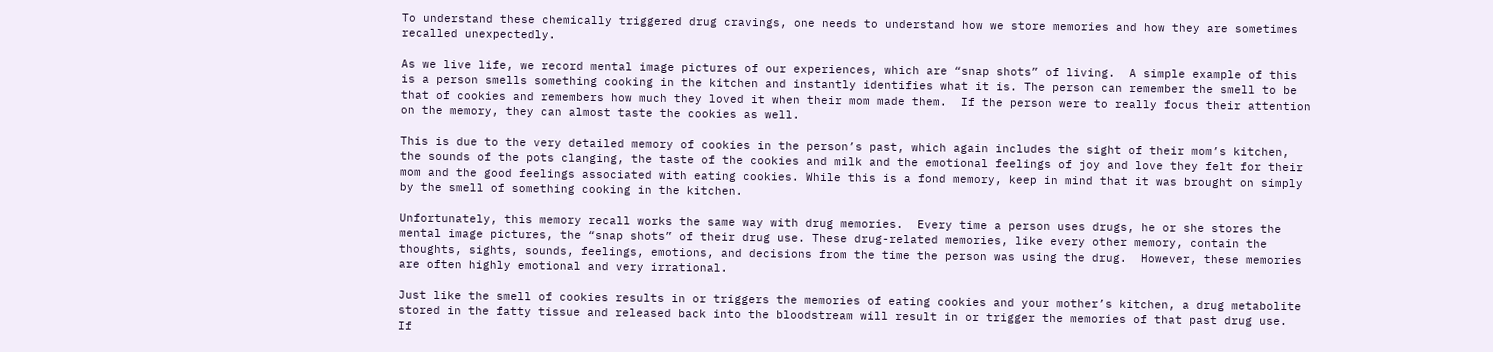To understand these chemically triggered drug cravings, one needs to understand how we store memories and how they are sometimes recalled unexpectedly.

As we live life, we record mental image pictures of our experiences, which are “snap shots” of living.  A simple example of this is a person smells something cooking in the kitchen and instantly identifies what it is. The person can remember the smell to be that of cookies and remembers how much they loved it when their mom made them.  If the person were to really focus their attention on the memory, they can almost taste the cookies as well.

This is due to the very detailed memory of cookies in the person’s past, which again includes the sight of their mom’s kitchen, the sounds of the pots clanging, the taste of the cookies and milk and the emotional feelings of joy and love they felt for their mom and the good feelings associated with eating cookies. While this is a fond memory, keep in mind that it was brought on simply by the smell of something cooking in the kitchen.

Unfortunately, this memory recall works the same way with drug memories.  Every time a person uses drugs, he or she stores the mental image pictures, the “snap shots” of their drug use. These drug-related memories, like every other memory, contain the thoughts, sights, sounds, feelings, emotions, and decisions from the time the person was using the drug.  However, these memories are often highly emotional and very irrational.

Just like the smell of cookies results in or triggers the memories of eating cookies and your mother’s kitchen, a drug metabolite stored in the fatty tissue and released back into the bloodstream will result in or trigger the memories of that past drug use.  If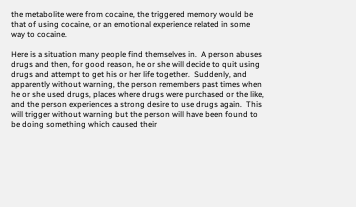the metabolite were from cocaine, the triggered memory would be that of using cocaine, or an emotional experience related in some way to cocaine.

Here is a situation many people find themselves in.  A person abuses drugs and then, for good reason, he or she will decide to quit using drugs and attempt to get his or her life together.  Suddenly, and apparently without warning, the person remembers past times when he or she used drugs, places where drugs were purchased or the like, and the person experiences a strong desire to use drugs again.  This will trigger without warning but the person will have been found to be doing something which caused their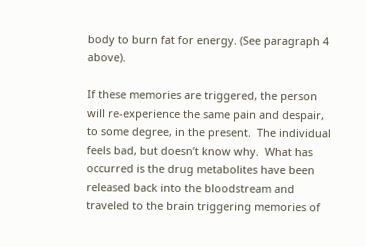body to burn fat for energy. (See paragraph 4 above).

If these memories are triggered, the person will re-experience the same pain and despair, to some degree, in the present.  The individual feels bad, but doesn’t know why.  What has occurred is the drug metabolites have been released back into the bloodstream and traveled to the brain triggering memories of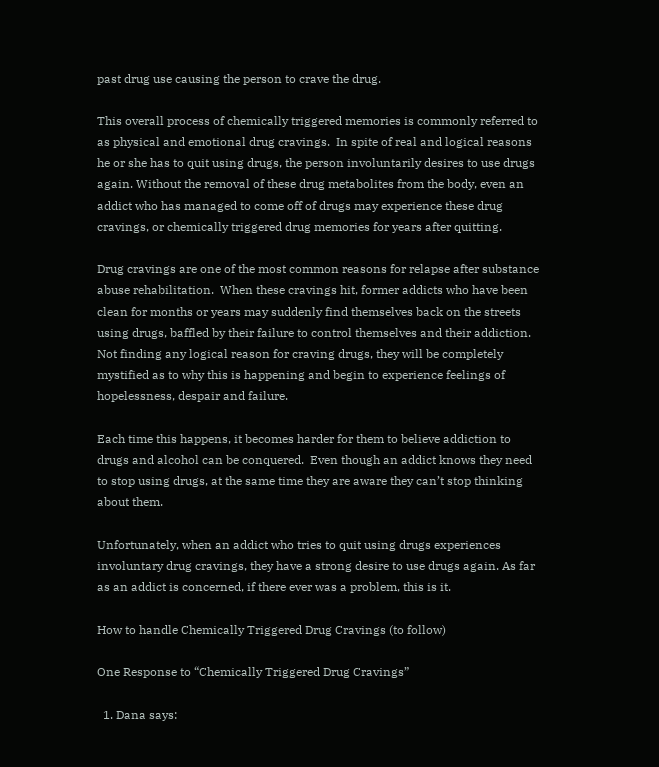past drug use causing the person to crave the drug.

This overall process of chemically triggered memories is commonly referred to as physical and emotional drug cravings.  In spite of real and logical reasons he or she has to quit using drugs, the person involuntarily desires to use drugs again. Without the removal of these drug metabolites from the body, even an addict who has managed to come off of drugs may experience these drug cravings, or chemically triggered drug memories for years after quitting.

Drug cravings are one of the most common reasons for relapse after substance abuse rehabilitation.  When these cravings hit, former addicts who have been clean for months or years may suddenly find themselves back on the streets using drugs, baffled by their failure to control themselves and their addiction.  Not finding any logical reason for craving drugs, they will be completely mystified as to why this is happening and begin to experience feelings of hopelessness, despair and failure.

Each time this happens, it becomes harder for them to believe addiction to drugs and alcohol can be conquered.  Even though an addict knows they need to stop using drugs, at the same time they are aware they can’t stop thinking about them.

Unfortunately, when an addict who tries to quit using drugs experiences involuntary drug cravings, they have a strong desire to use drugs again. As far as an addict is concerned, if there ever was a problem, this is it.

How to handle Chemically Triggered Drug Cravings (to follow)

One Response to “Chemically Triggered Drug Cravings”

  1. Dana says: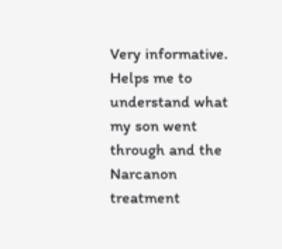Very informative. Helps me to understand what my son went through and the Narcanon treatment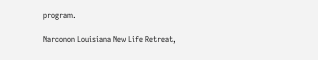program.

Narconon Louisiana New Life Retreat,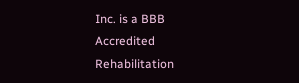Inc. is a BBB Accredited Rehabilitation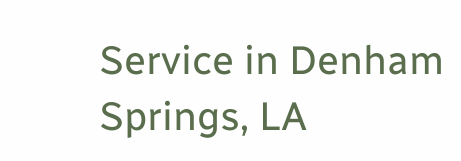Service in Denham Springs, LA